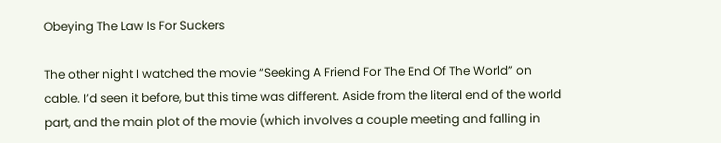Obeying The Law Is For Suckers

The other night I watched the movie “Seeking A Friend For The End Of The World” on cable. I’d seen it before, but this time was different. Aside from the literal end of the world part, and the main plot of the movie (which involves a couple meeting and falling in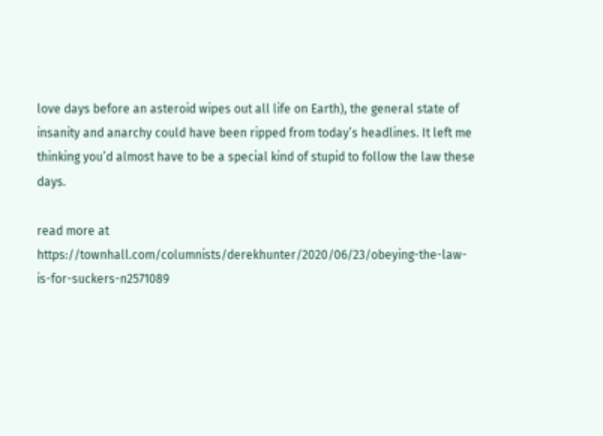love days before an asteroid wipes out all life on Earth), the general state of insanity and anarchy could have been ripped from today’s headlines. It left me thinking you’d almost have to be a special kind of stupid to follow the law these days.

read more at https://townhall.com/columnists/derekhunter/2020/06/23/obeying-the-law-is-for-suckers-n2571089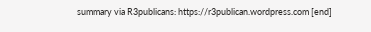summary via R3publicans: https://r3publican.wordpress.com [end]